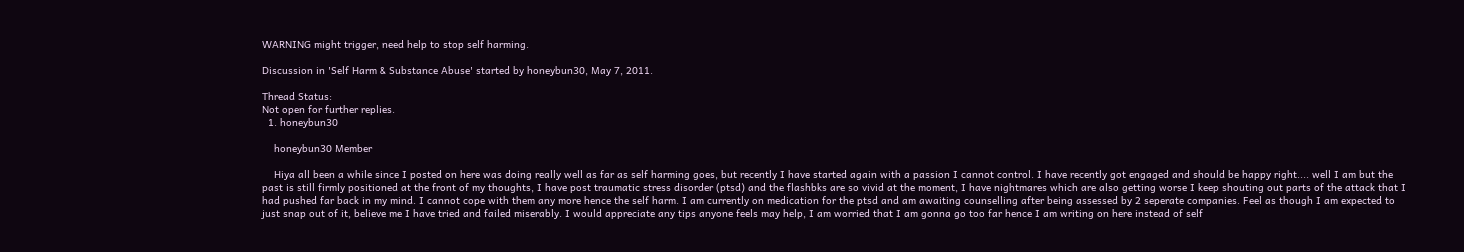WARNING might trigger, need help to stop self harming.

Discussion in 'Self Harm & Substance Abuse' started by honeybun30, May 7, 2011.

Thread Status:
Not open for further replies.
  1. honeybun30

    honeybun30 Member

    Hiya all been a while since I posted on here was doing really well as far as self harming goes, but recently I have started again with a passion I cannot control. I have recently got engaged and should be happy right.... well I am but the past is still firmly positioned at the front of my thoughts, I have post traumatic stress disorder (ptsd) and the flashbks are so vivid at the moment, I have nightmares which are also getting worse I keep shouting out parts of the attack that I had pushed far back in my mind. I cannot cope with them any more hence the self harm. I am currently on medication for the ptsd and am awaiting counselling after being assessed by 2 seperate companies. Feel as though I am expected to just snap out of it, believe me I have tried and failed miserably. I would appreciate any tips anyone feels may help, I am worried that I am gonna go too far hence I am writing on here instead of self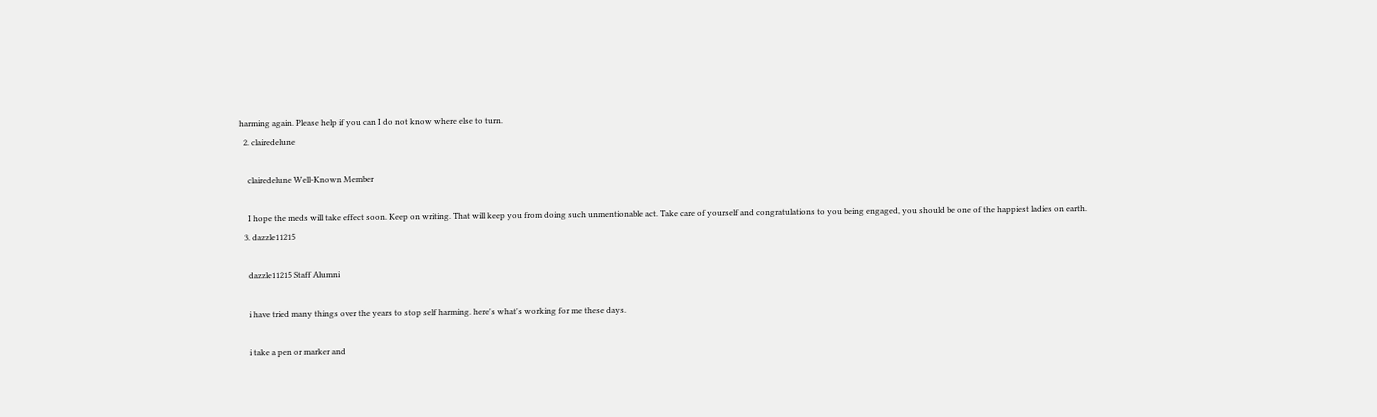harming again. Please help if you can I do not know where else to turn.
  2. clairedelune

    clairedelune Well-Known Member

    I hope the meds will take effect soon. Keep on writing. That will keep you from doing such unmentionable act. Take care of yourself and congratulations to you being engaged, you should be one of the happiest ladies on earth.
  3. dazzle11215

    dazzle11215 Staff Alumni

    i have tried many things over the years to stop self harming. here's what's working for me these days.

    i take a pen or marker and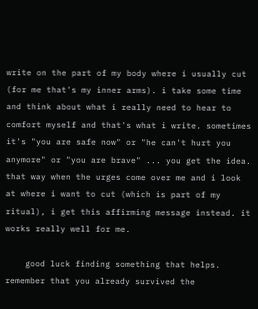write on the part of my body where i usually cut (for me that's my inner arms). i take some time and think about what i really need to hear to comfort myself and that's what i write. sometimes it's "you are safe now" or "he can't hurt you anymore" or "you are brave" ... you get the idea. that way when the urges come over me and i look at where i want to cut (which is part of my ritual), i get this affirming message instead. it works really well for me.

    good luck finding something that helps. remember that you already survived the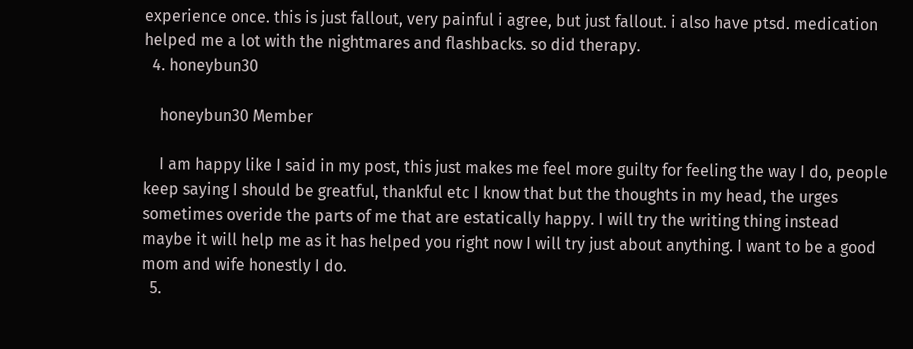experience once. this is just fallout, very painful i agree, but just fallout. i also have ptsd. medication helped me a lot with the nightmares and flashbacks. so did therapy.
  4. honeybun30

    honeybun30 Member

    I am happy like I said in my post, this just makes me feel more guilty for feeling the way I do, people keep saying I should be greatful, thankful etc I know that but the thoughts in my head, the urges sometimes overide the parts of me that are estatically happy. I will try the writing thing instead maybe it will help me as it has helped you right now I will try just about anything. I want to be a good mom and wife honestly I do.
  5.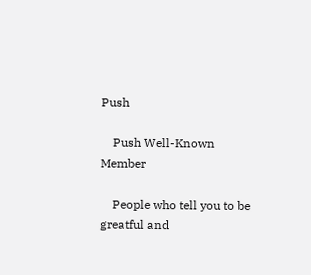Push

    Push Well-Known Member

    People who tell you to be greatful and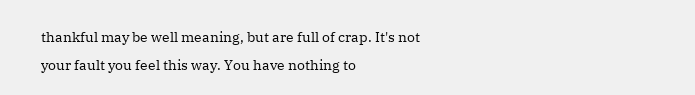thankful may be well meaning, but are full of crap. It's not your fault you feel this way. You have nothing to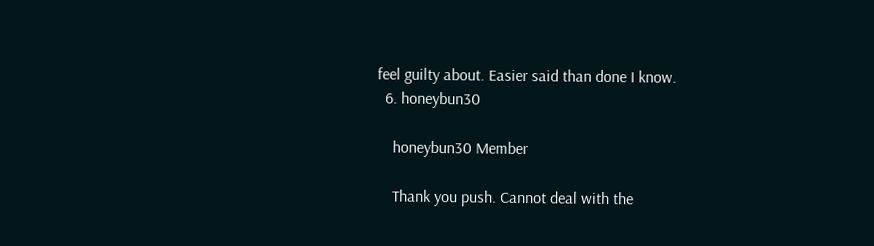feel guilty about. Easier said than done I know.
  6. honeybun30

    honeybun30 Member

    Thank you push. Cannot deal with the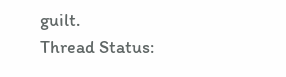guilt.
Thread Status: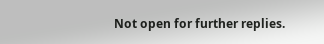Not open for further replies.